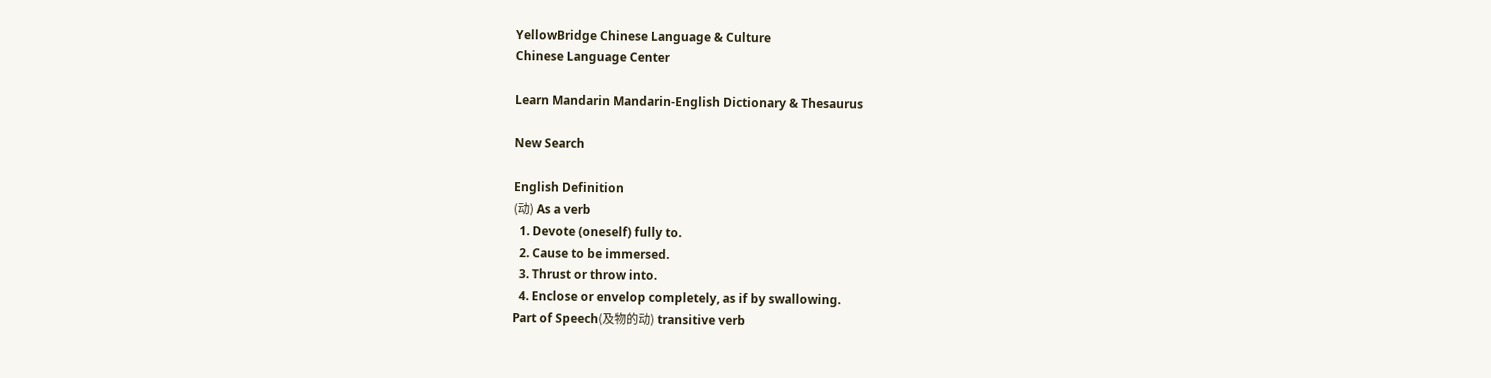YellowBridge Chinese Language & Culture
Chinese Language Center

Learn Mandarin Mandarin-English Dictionary & Thesaurus

New Search

English Definition
(动) As a verb
  1. Devote (oneself) fully to.
  2. Cause to be immersed.
  3. Thrust or throw into.
  4. Enclose or envelop completely, as if by swallowing.
Part of Speech(及物的动) transitive verb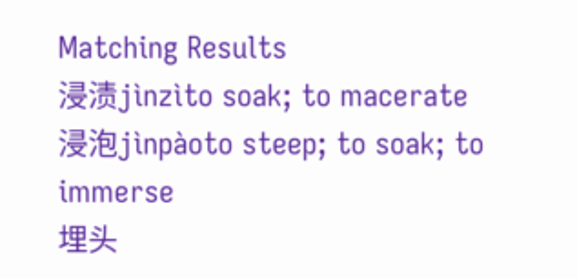Matching Results
浸渍jìnzìto soak; to macerate
浸泡jìnpàoto steep; to soak; to immerse
埋头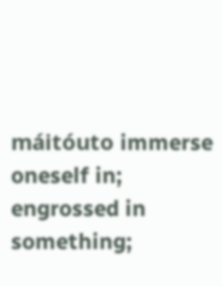máitóuto immerse oneself in; engrossed in something;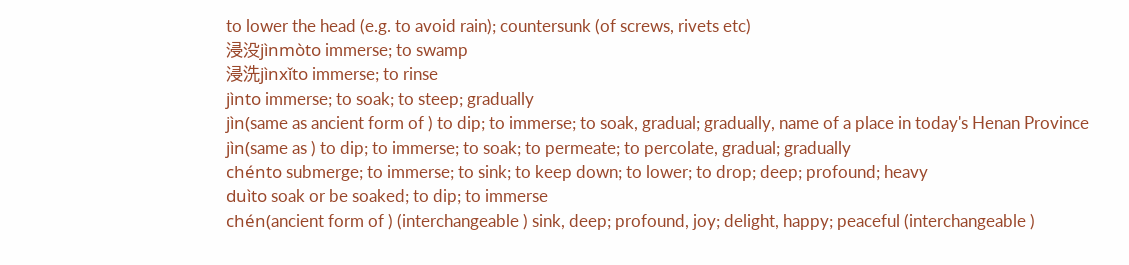to lower the head (e.g. to avoid rain); countersunk (of screws, rivets etc)
浸没jìnmòto immerse; to swamp
浸洗jìnxǐto immerse; to rinse
jìnto immerse; to soak; to steep; gradually
jìn(same as ancient form of ) to dip; to immerse; to soak, gradual; gradually, name of a place in today's Henan Province
jìn(same as ) to dip; to immerse; to soak; to permeate; to percolate, gradual; gradually
chénto submerge; to immerse; to sink; to keep down; to lower; to drop; deep; profound; heavy
duìto soak or be soaked; to dip; to immerse
chén(ancient form of ) (interchangeable ) sink, deep; profound, joy; delight, happy; peaceful (interchangeable )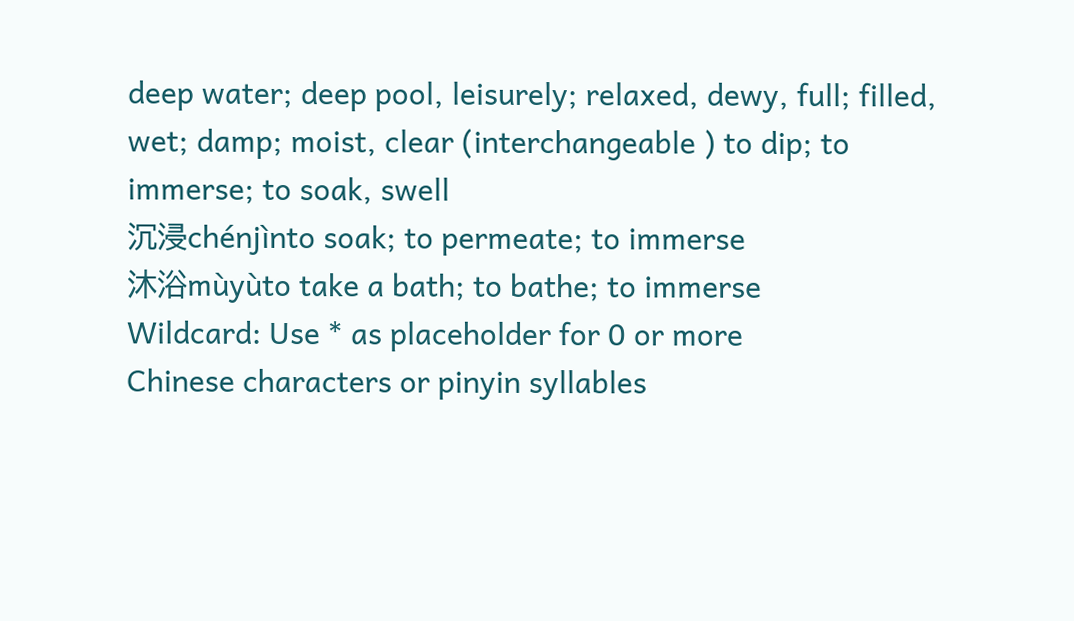deep water; deep pool, leisurely; relaxed, dewy, full; filled, wet; damp; moist, clear (interchangeable ) to dip; to immerse; to soak, swell
沉浸chénjìnto soak; to permeate; to immerse
沐浴mùyùto take a bath; to bathe; to immerse
Wildcard: Use * as placeholder for 0 or more
Chinese characters or pinyin syllables